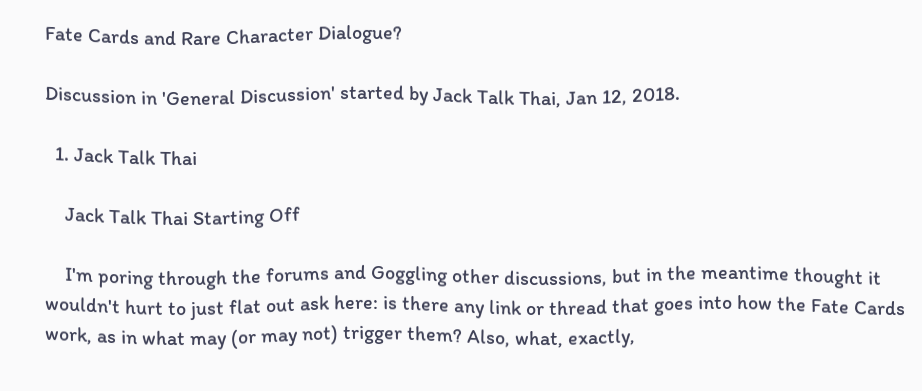Fate Cards and Rare Character Dialogue?

Discussion in 'General Discussion' started by Jack Talk Thai, Jan 12, 2018.

  1. Jack Talk Thai

    Jack Talk Thai Starting Off

    I'm poring through the forums and Goggling other discussions, but in the meantime thought it wouldn't hurt to just flat out ask here: is there any link or thread that goes into how the Fate Cards work, as in what may (or may not) trigger them? Also, what, exactly,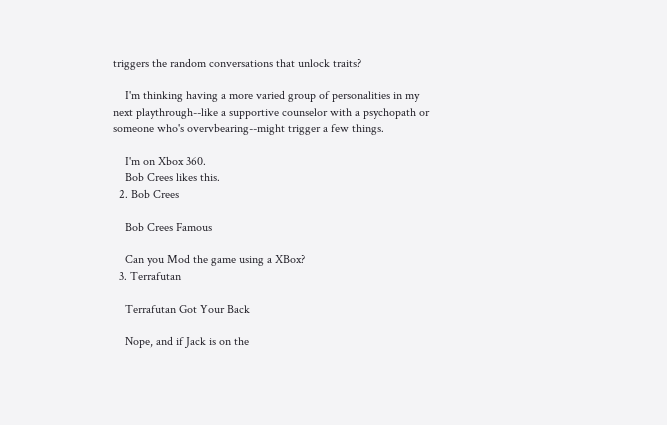triggers the random conversations that unlock traits?

    I'm thinking having a more varied group of personalities in my next playthrough--like a supportive counselor with a psychopath or someone who's overvbearing--might trigger a few things.

    I'm on Xbox 360.
    Bob Crees likes this.
  2. Bob Crees

    Bob Crees Famous

    Can you Mod the game using a XBox?
  3. Terrafutan

    Terrafutan Got Your Back

    Nope, and if Jack is on the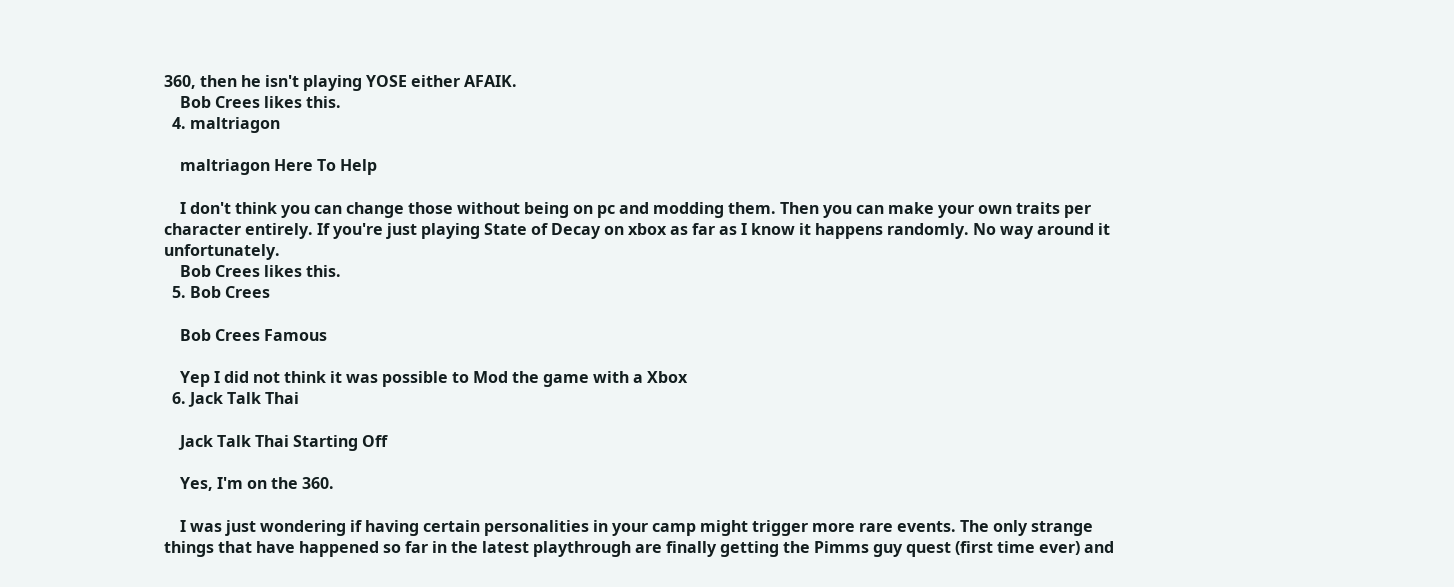360, then he isn't playing YOSE either AFAIK.
    Bob Crees likes this.
  4. maltriagon

    maltriagon Here To Help

    I don't think you can change those without being on pc and modding them. Then you can make your own traits per character entirely. If you're just playing State of Decay on xbox as far as I know it happens randomly. No way around it unfortunately.
    Bob Crees likes this.
  5. Bob Crees

    Bob Crees Famous

    Yep I did not think it was possible to Mod the game with a Xbox
  6. Jack Talk Thai

    Jack Talk Thai Starting Off

    Yes, I'm on the 360.

    I was just wondering if having certain personalities in your camp might trigger more rare events. The only strange things that have happened so far in the latest playthrough are finally getting the Pimms guy quest (first time ever) and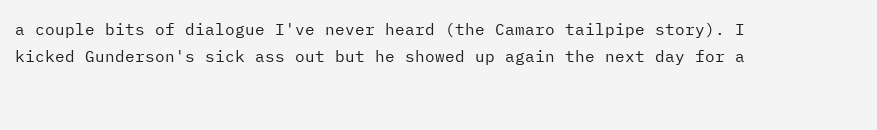a couple bits of dialogue I've never heard (the Camaro tailpipe story). I kicked Gunderson's sick ass out but he showed up again the next day for a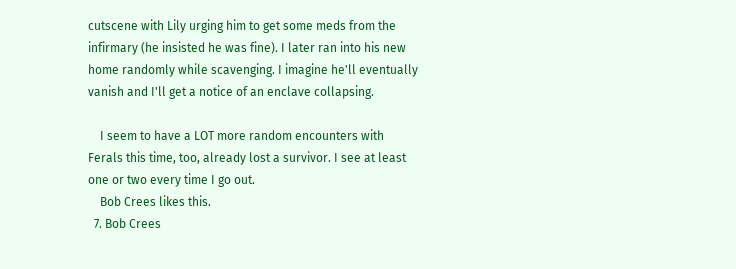cutscene with Lily urging him to get some meds from the infirmary (he insisted he was fine). I later ran into his new home randomly while scavenging. I imagine he'll eventually vanish and I'll get a notice of an enclave collapsing.

    I seem to have a LOT more random encounters with Ferals this time, too, already lost a survivor. I see at least one or two every time I go out.
    Bob Crees likes this.
  7. Bob Crees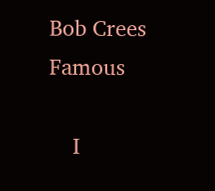Bob Crees Famous

    I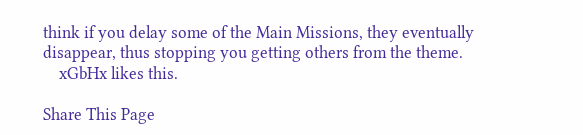think if you delay some of the Main Missions, they eventually disappear, thus stopping you getting others from the theme.
    xGbHx likes this.

Share This Page